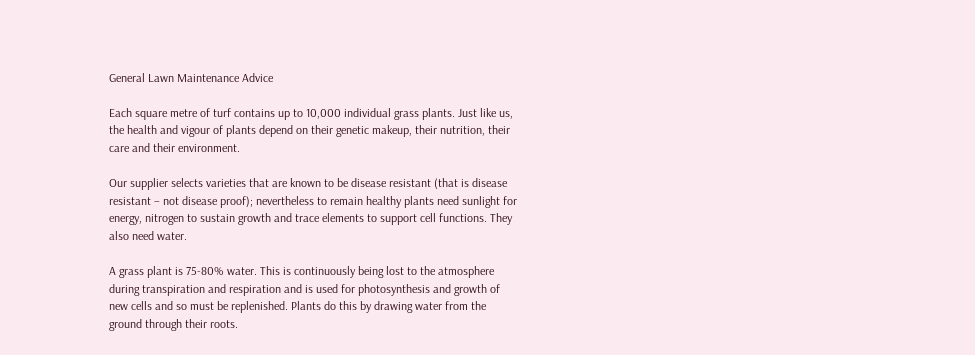General Lawn Maintenance Advice

Each square metre of turf contains up to 10,000 individual grass plants. Just like us, the health and vigour of plants depend on their genetic makeup, their nutrition, their care and their environment.

Our supplier selects varieties that are known to be disease resistant (that is disease resistant – not disease proof); nevertheless to remain healthy plants need sunlight for energy, nitrogen to sustain growth and trace elements to support cell functions. They also need water.

A grass plant is 75-80% water. This is continuously being lost to the atmosphere during transpiration and respiration and is used for photosynthesis and growth of new cells and so must be replenished. Plants do this by drawing water from the ground through their roots.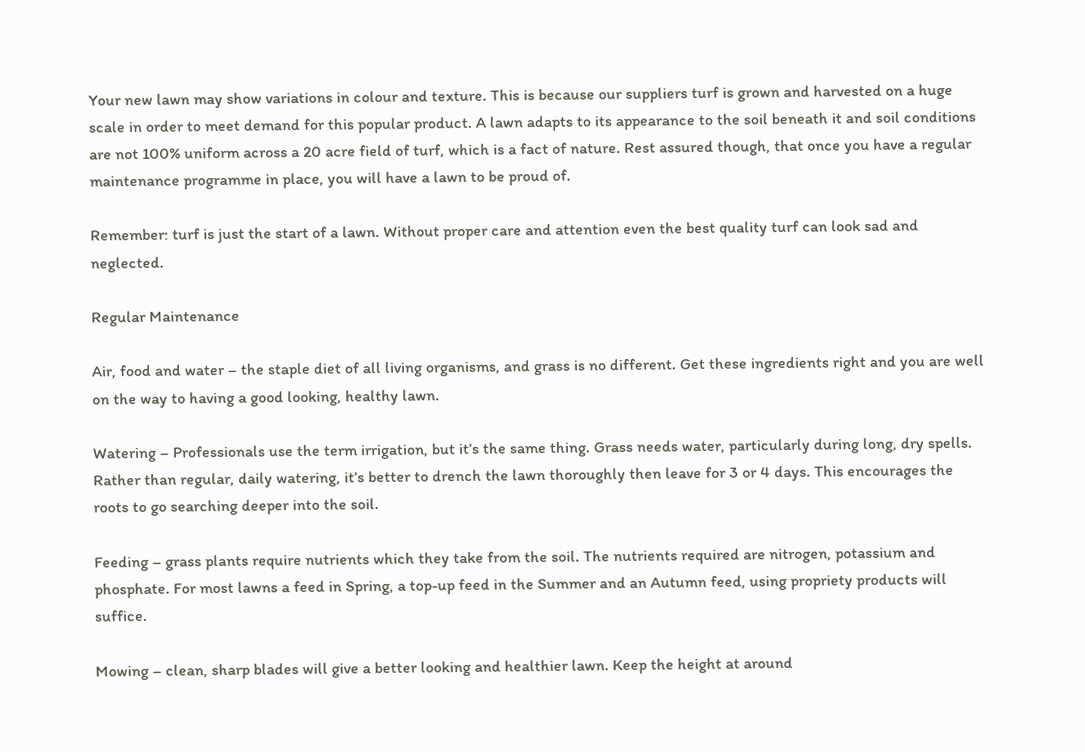Your new lawn may show variations in colour and texture. This is because our suppliers turf is grown and harvested on a huge scale in order to meet demand for this popular product. A lawn adapts to its appearance to the soil beneath it and soil conditions are not 100% uniform across a 20 acre field of turf, which is a fact of nature. Rest assured though, that once you have a regular maintenance programme in place, you will have a lawn to be proud of.

Remember: turf is just the start of a lawn. Without proper care and attention even the best quality turf can look sad and neglected.

Regular Maintenance

Air, food and water – the staple diet of all living organisms, and grass is no different. Get these ingredients right and you are well on the way to having a good looking, healthy lawn.

Watering – Professionals use the term irrigation, but it’s the same thing. Grass needs water, particularly during long, dry spells. Rather than regular, daily watering, it’s better to drench the lawn thoroughly then leave for 3 or 4 days. This encourages the roots to go searching deeper into the soil.

Feeding – grass plants require nutrients which they take from the soil. The nutrients required are nitrogen, potassium and phosphate. For most lawns a feed in Spring, a top-up feed in the Summer and an Autumn feed, using propriety products will suffice.

Mowing – clean, sharp blades will give a better looking and healthier lawn. Keep the height at around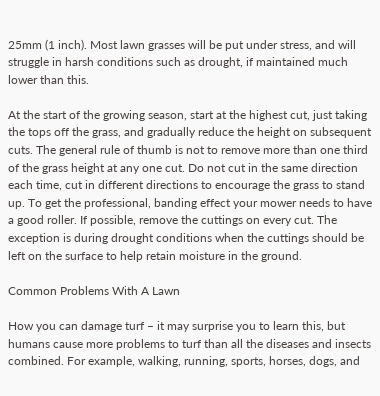25mm (1 inch). Most lawn grasses will be put under stress, and will struggle in harsh conditions such as drought, if maintained much lower than this.

At the start of the growing season, start at the highest cut, just taking the tops off the grass, and gradually reduce the height on subsequent cuts. The general rule of thumb is not to remove more than one third of the grass height at any one cut. Do not cut in the same direction each time, cut in different directions to encourage the grass to stand up. To get the professional, banding effect your mower needs to have a good roller. If possible, remove the cuttings on every cut. The exception is during drought conditions when the cuttings should be left on the surface to help retain moisture in the ground.

Common Problems With A Lawn

How you can damage turf – it may surprise you to learn this, but humans cause more problems to turf than all the diseases and insects combined. For example, walking, running, sports, horses, dogs, and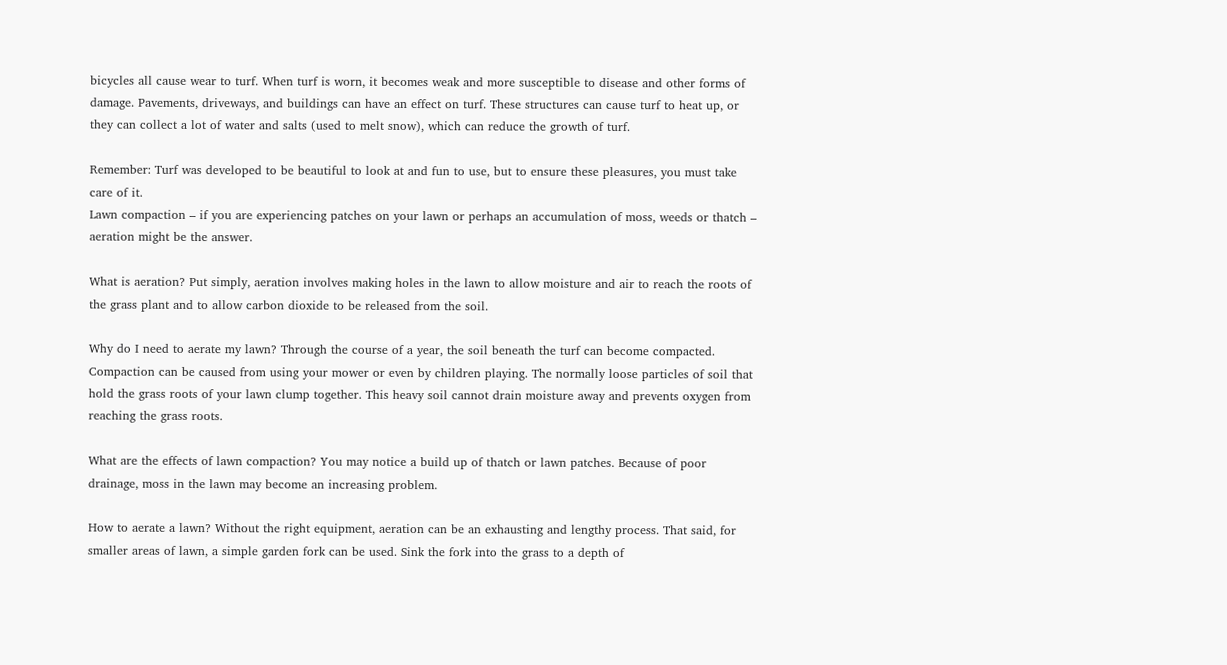bicycles all cause wear to turf. When turf is worn, it becomes weak and more susceptible to disease and other forms of damage. Pavements, driveways, and buildings can have an effect on turf. These structures can cause turf to heat up, or they can collect a lot of water and salts (used to melt snow), which can reduce the growth of turf.

Remember: Turf was developed to be beautiful to look at and fun to use, but to ensure these pleasures, you must take care of it.
Lawn compaction – if you are experiencing patches on your lawn or perhaps an accumulation of moss, weeds or thatch – aeration might be the answer.

What is aeration? Put simply, aeration involves making holes in the lawn to allow moisture and air to reach the roots of the grass plant and to allow carbon dioxide to be released from the soil.

Why do I need to aerate my lawn? Through the course of a year, the soil beneath the turf can become compacted. Compaction can be caused from using your mower or even by children playing. The normally loose particles of soil that hold the grass roots of your lawn clump together. This heavy soil cannot drain moisture away and prevents oxygen from reaching the grass roots.

What are the effects of lawn compaction? You may notice a build up of thatch or lawn patches. Because of poor drainage, moss in the lawn may become an increasing problem.

How to aerate a lawn? Without the right equipment, aeration can be an exhausting and lengthy process. That said, for smaller areas of lawn, a simple garden fork can be used. Sink the fork into the grass to a depth of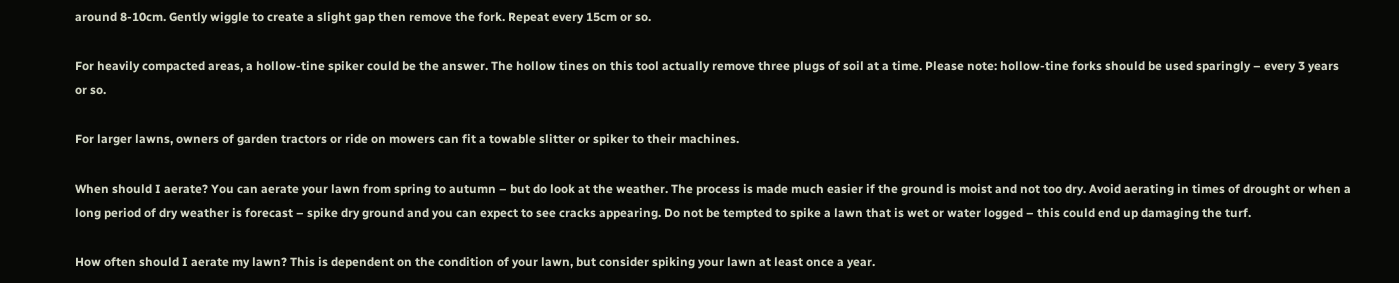around 8-10cm. Gently wiggle to create a slight gap then remove the fork. Repeat every 15cm or so.

For heavily compacted areas, a hollow-tine spiker could be the answer. The hollow tines on this tool actually remove three plugs of soil at a time. Please note: hollow-tine forks should be used sparingly – every 3 years or so.

For larger lawns, owners of garden tractors or ride on mowers can fit a towable slitter or spiker to their machines.

When should I aerate? You can aerate your lawn from spring to autumn – but do look at the weather. The process is made much easier if the ground is moist and not too dry. Avoid aerating in times of drought or when a long period of dry weather is forecast – spike dry ground and you can expect to see cracks appearing. Do not be tempted to spike a lawn that is wet or water logged – this could end up damaging the turf.

How often should I aerate my lawn? This is dependent on the condition of your lawn, but consider spiking your lawn at least once a year.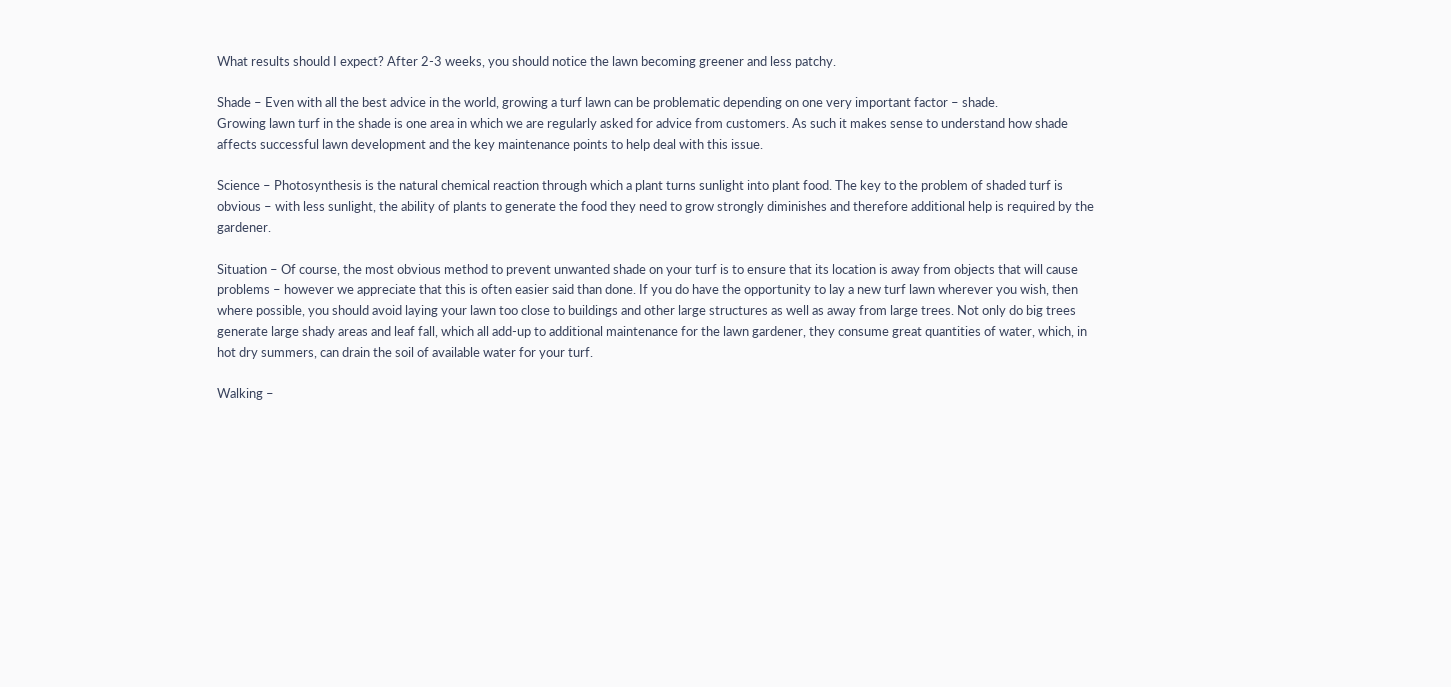What results should I expect? After 2-3 weeks, you should notice the lawn becoming greener and less patchy.

Shade – Even with all the best advice in the world, growing a turf lawn can be problematic depending on one very important factor – shade.
Growing lawn turf in the shade is one area in which we are regularly asked for advice from customers. As such it makes sense to understand how shade affects successful lawn development and the key maintenance points to help deal with this issue.

Science – Photosynthesis is the natural chemical reaction through which a plant turns sunlight into plant food. The key to the problem of shaded turf is obvious – with less sunlight, the ability of plants to generate the food they need to grow strongly diminishes and therefore additional help is required by the gardener.

Situation – Of course, the most obvious method to prevent unwanted shade on your turf is to ensure that its location is away from objects that will cause problems – however we appreciate that this is often easier said than done. If you do have the opportunity to lay a new turf lawn wherever you wish, then where possible, you should avoid laying your lawn too close to buildings and other large structures as well as away from large trees. Not only do big trees generate large shady areas and leaf fall, which all add-up to additional maintenance for the lawn gardener, they consume great quantities of water, which, in hot dry summers, can drain the soil of available water for your turf.

Walking –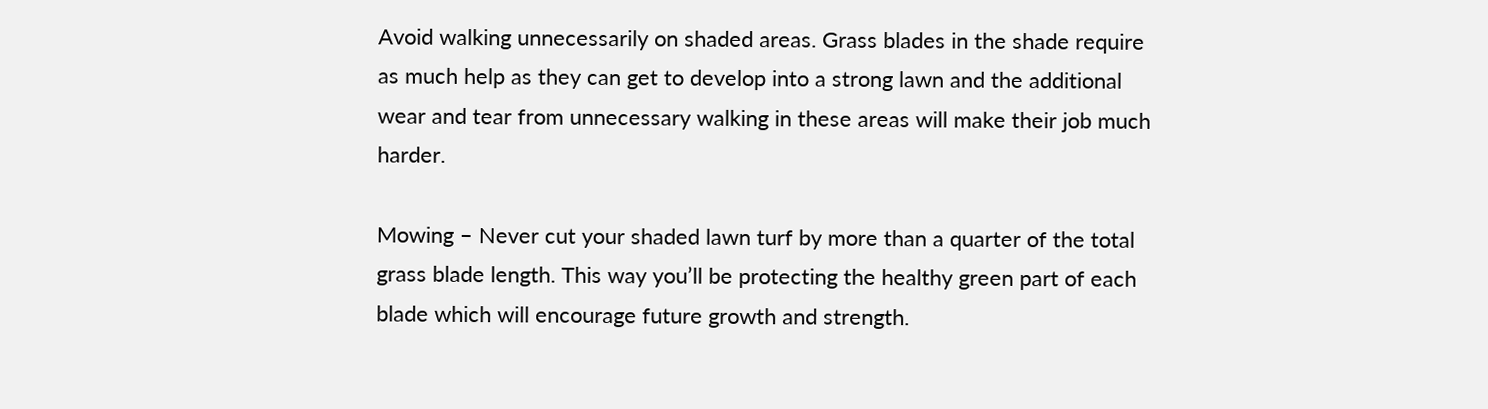Avoid walking unnecessarily on shaded areas. Grass blades in the shade require as much help as they can get to develop into a strong lawn and the additional wear and tear from unnecessary walking in these areas will make their job much harder.

Mowing – Never cut your shaded lawn turf by more than a quarter of the total grass blade length. This way you’ll be protecting the healthy green part of each blade which will encourage future growth and strength.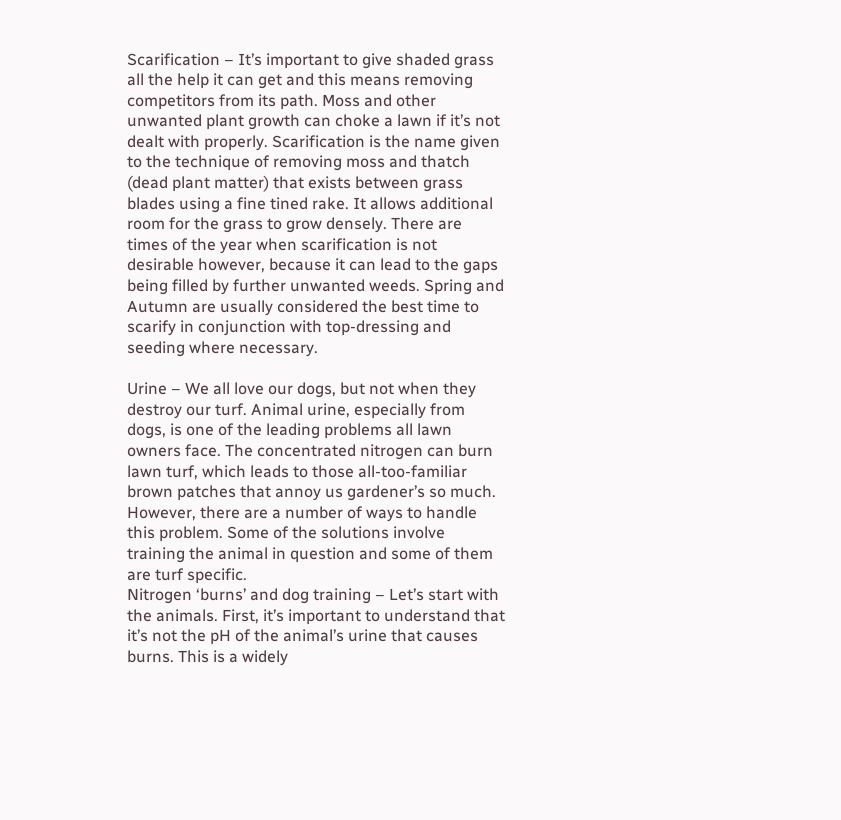Scarification – It’s important to give shaded grass all the help it can get and this means removing competitors from its path. Moss and other unwanted plant growth can choke a lawn if it’s not dealt with properly. Scarification is the name given to the technique of removing moss and thatch (dead plant matter) that exists between grass blades using a fine tined rake. It allows additional room for the grass to grow densely. There are times of the year when scarification is not desirable however, because it can lead to the gaps being filled by further unwanted weeds. Spring and Autumn are usually considered the best time to scarify in conjunction with top-dressing and seeding where necessary.

Urine – We all love our dogs, but not when they destroy our turf. Animal urine, especially from dogs, is one of the leading problems all lawn owners face. The concentrated nitrogen can burn lawn turf, which leads to those all-too-familiar brown patches that annoy us gardener’s so much. However, there are a number of ways to handle this problem. Some of the solutions involve training the animal in question and some of them are turf specific.
Nitrogen ‘burns’ and dog training – Let’s start with the animals. First, it’s important to understand that it’s not the pH of the animal’s urine that causes burns. This is a widely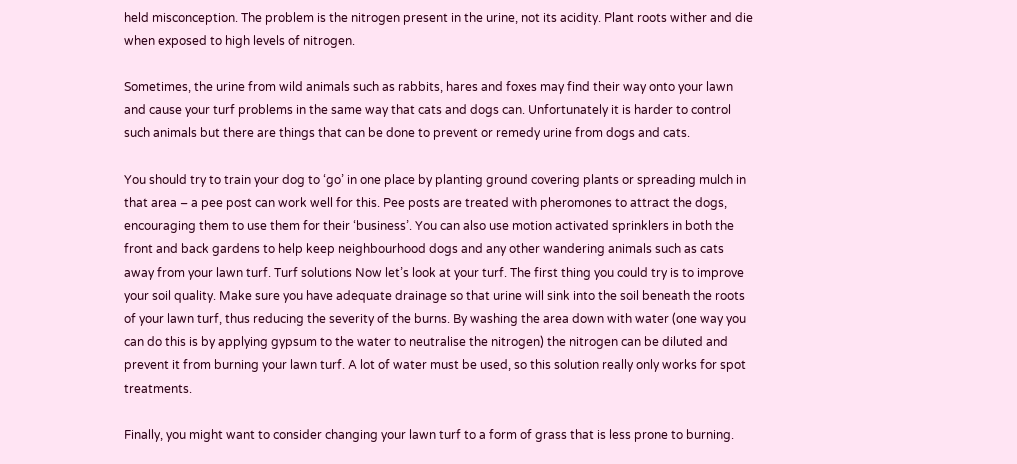held misconception. The problem is the nitrogen present in the urine, not its acidity. Plant roots wither and die when exposed to high levels of nitrogen.

Sometimes, the urine from wild animals such as rabbits, hares and foxes may find their way onto your lawn and cause your turf problems in the same way that cats and dogs can. Unfortunately it is harder to control such animals but there are things that can be done to prevent or remedy urine from dogs and cats.

You should try to train your dog to ‘go’ in one place by planting ground covering plants or spreading mulch in that area – a pee post can work well for this. Pee posts are treated with pheromones to attract the dogs, encouraging them to use them for their ‘business’. You can also use motion activated sprinklers in both the front and back gardens to help keep neighbourhood dogs and any other wandering animals such as cats away from your lawn turf. Turf solutions Now let’s look at your turf. The first thing you could try is to improve your soil quality. Make sure you have adequate drainage so that urine will sink into the soil beneath the roots of your lawn turf, thus reducing the severity of the burns. By washing the area down with water (one way you can do this is by applying gypsum to the water to neutralise the nitrogen) the nitrogen can be diluted and prevent it from burning your lawn turf. A lot of water must be used, so this solution really only works for spot treatments.

Finally, you might want to consider changing your lawn turf to a form of grass that is less prone to burning.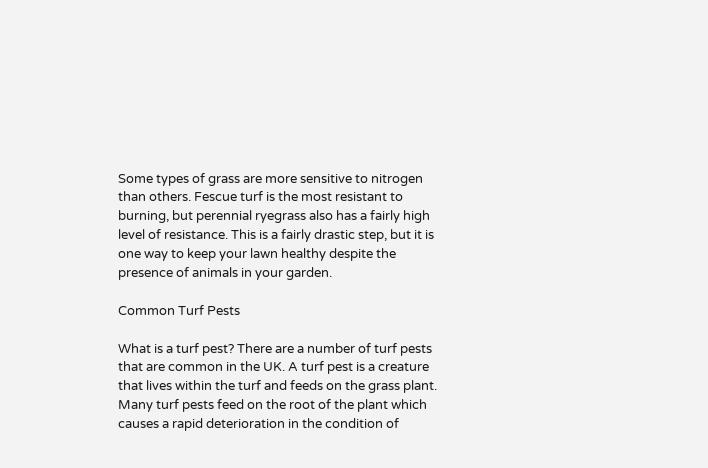Some types of grass are more sensitive to nitrogen than others. Fescue turf is the most resistant to burning, but perennial ryegrass also has a fairly high level of resistance. This is a fairly drastic step, but it is one way to keep your lawn healthy despite the presence of animals in your garden.

Common Turf Pests

What is a turf pest? There are a number of turf pests that are common in the UK. A turf pest is a creature that lives within the turf and feeds on the grass plant. Many turf pests feed on the root of the plant which causes a rapid deterioration in the condition of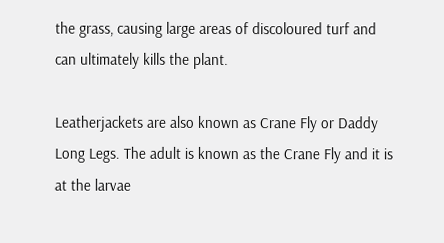the grass, causing large areas of discoloured turf and can ultimately kills the plant.

Leatherjackets are also known as Crane Fly or Daddy Long Legs. The adult is known as the Crane Fly and it is at the larvae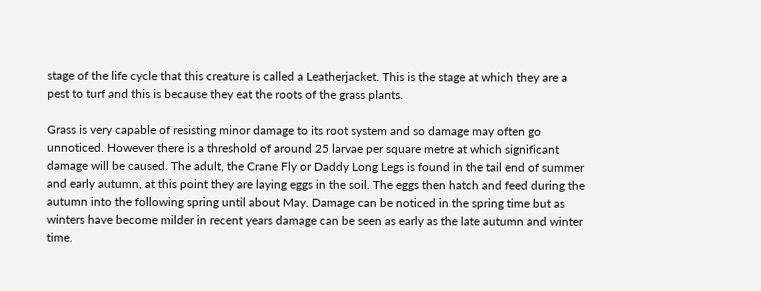stage of the life cycle that this creature is called a Leatherjacket. This is the stage at which they are a pest to turf and this is because they eat the roots of the grass plants.

Grass is very capable of resisting minor damage to its root system and so damage may often go unnoticed. However there is a threshold of around 25 larvae per square metre at which significant damage will be caused. The adult, the Crane Fly or Daddy Long Legs is found in the tail end of summer and early autumn, at this point they are laying eggs in the soil. The eggs then hatch and feed during the autumn into the following spring until about May. Damage can be noticed in the spring time but as winters have become milder in recent years damage can be seen as early as the late autumn and winter time.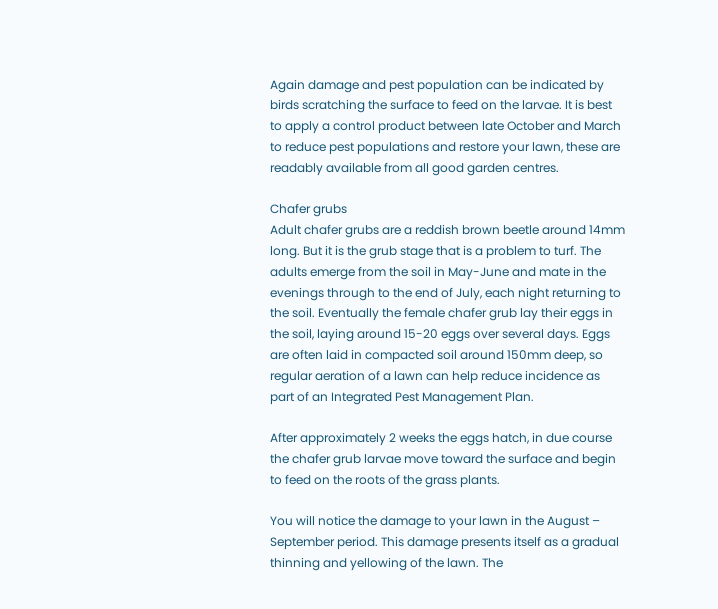Again damage and pest population can be indicated by birds scratching the surface to feed on the larvae. It is best to apply a control product between late October and March to reduce pest populations and restore your lawn, these are readably available from all good garden centres.

Chafer grubs
Adult chafer grubs are a reddish brown beetle around 14mm long. But it is the grub stage that is a problem to turf. The adults emerge from the soil in May-June and mate in the evenings through to the end of July, each night returning to the soil. Eventually the female chafer grub lay their eggs in the soil, laying around 15-20 eggs over several days. Eggs are often laid in compacted soil around 150mm deep, so regular aeration of a lawn can help reduce incidence as part of an Integrated Pest Management Plan.

After approximately 2 weeks the eggs hatch, in due course the chafer grub larvae move toward the surface and begin to feed on the roots of the grass plants.

You will notice the damage to your lawn in the August – September period. This damage presents itself as a gradual thinning and yellowing of the lawn. The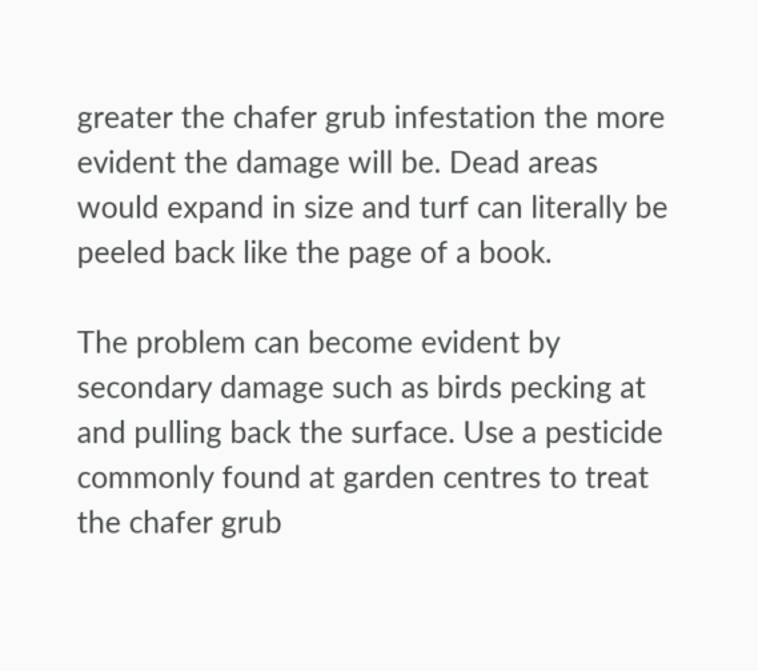greater the chafer grub infestation the more evident the damage will be. Dead areas would expand in size and turf can literally be peeled back like the page of a book.

The problem can become evident by secondary damage such as birds pecking at and pulling back the surface. Use a pesticide commonly found at garden centres to treat the chafer grub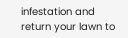infestation and return your lawn to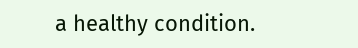a healthy condition.